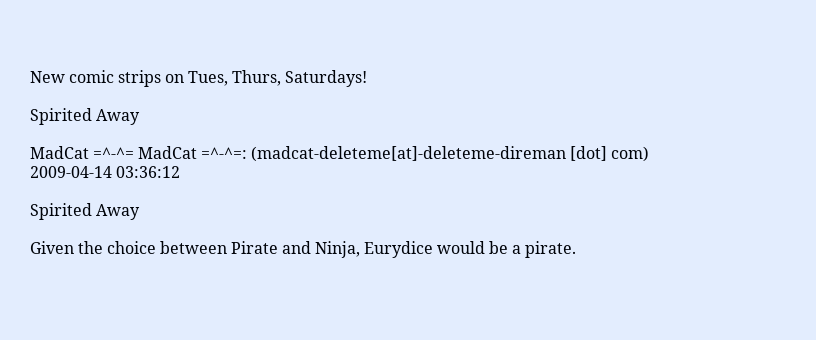New comic strips on Tues, Thurs, Saturdays!

Spirited Away

MadCat =^-^= MadCat =^-^=: (madcat-deleteme[at]-deleteme-direman [dot] com) 2009-04-14 03:36:12

Spirited Away

Given the choice between Pirate and Ninja, Eurydice would be a pirate.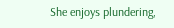She enjoys plundering,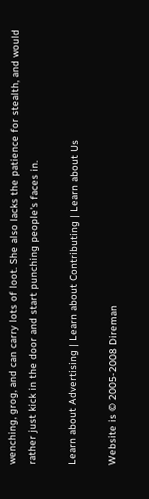wenching, grog, and can carry lots of loot. She also lacks the patience for stealth, and would rather just kick in the door and start punching people's faces in.

Learn about Advertising | Learn about Contributing | Learn about Us

Website is © 2005-2008 Direman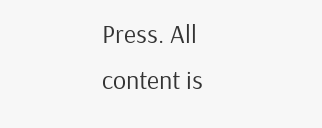Press. All content is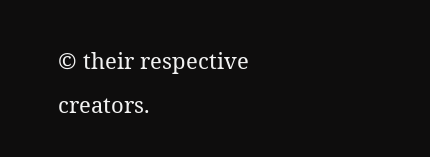© their respective creators.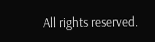All rights reserved.